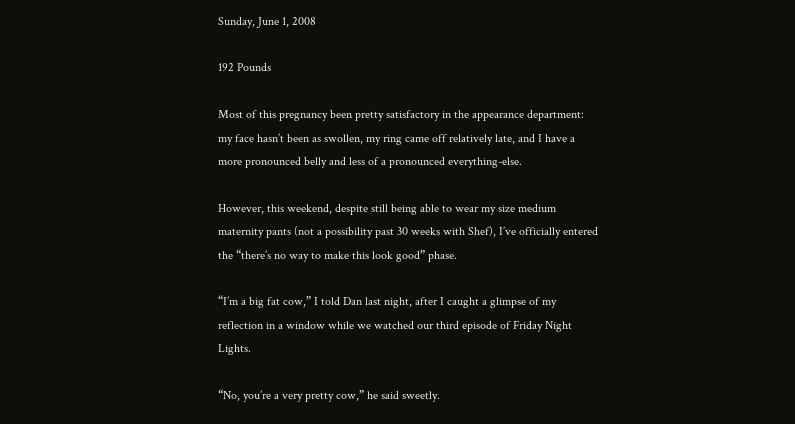Sunday, June 1, 2008

192 Pounds

Most of this pregnancy been pretty satisfactory in the appearance department: my face hasn’t been as swollen, my ring came off relatively late, and I have a more pronounced belly and less of a pronounced everything-else.

However, this weekend, despite still being able to wear my size medium maternity pants (not a possibility past 30 weeks with Shef), I’ve officially entered the “there’s no way to make this look good” phase.

“I’m a big fat cow,” I told Dan last night, after I caught a glimpse of my reflection in a window while we watched our third episode of Friday Night Lights.

“No, you’re a very pretty cow,” he said sweetly.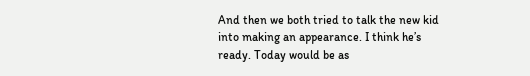And then we both tried to talk the new kid into making an appearance. I think he’s ready. Today would be as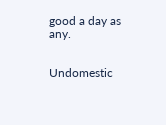good a day as any.


Undomestic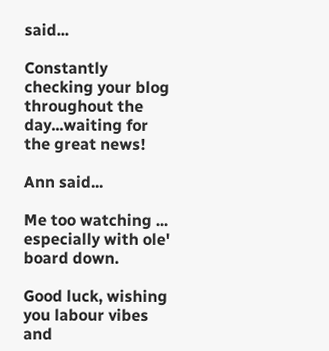said...

Constantly checking your blog throughout the day...waiting for the great news!

Ann said...

Me too watching ... especially with ole' board down.

Good luck, wishing you labour vibes and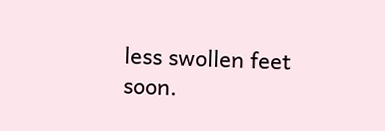less swollen feet soon.